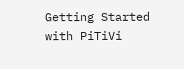Getting Started with PiTiVi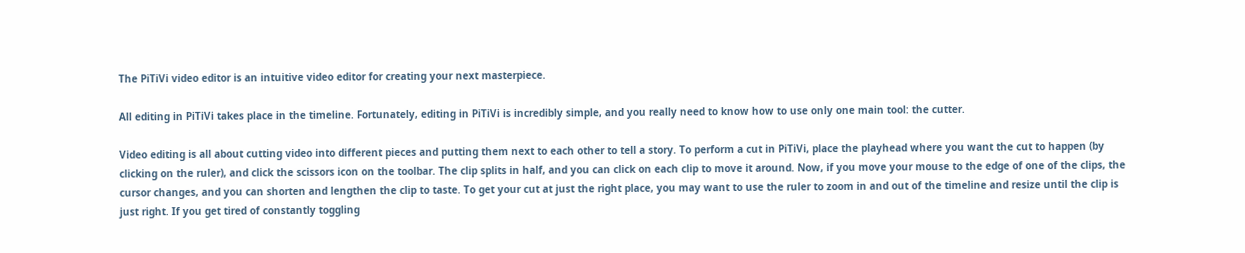The PiTiVi video editor is an intuitive video editor for creating your next masterpiece.

All editing in PiTiVi takes place in the timeline. Fortunately, editing in PiTiVi is incredibly simple, and you really need to know how to use only one main tool: the cutter.

Video editing is all about cutting video into different pieces and putting them next to each other to tell a story. To perform a cut in PiTiVi, place the playhead where you want the cut to happen (by clicking on the ruler), and click the scissors icon on the toolbar. The clip splits in half, and you can click on each clip to move it around. Now, if you move your mouse to the edge of one of the clips, the cursor changes, and you can shorten and lengthen the clip to taste. To get your cut at just the right place, you may want to use the ruler to zoom in and out of the timeline and resize until the clip is just right. If you get tired of constantly toggling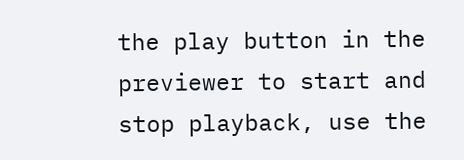the play button in the previewer to start and stop playback, use the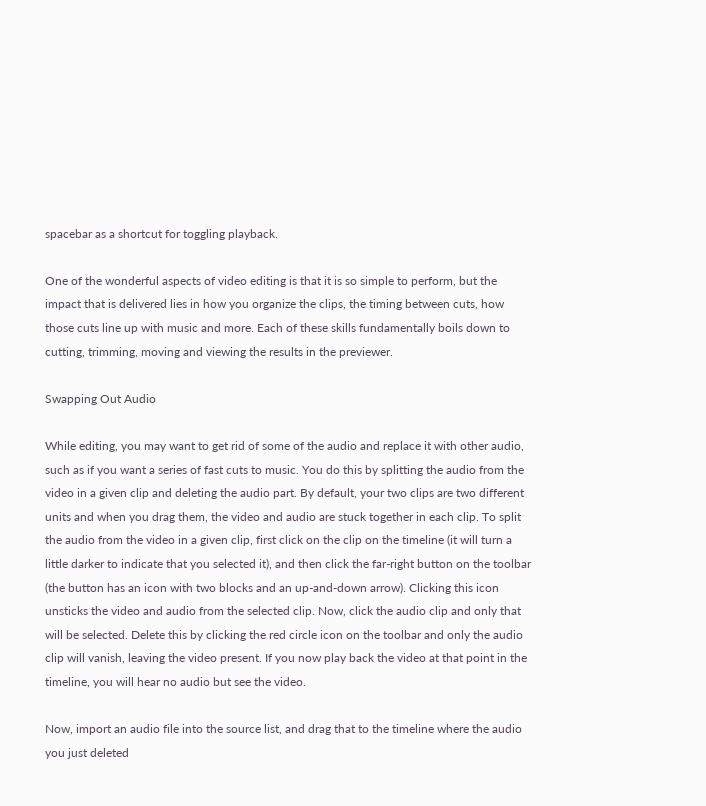spacebar as a shortcut for toggling playback.

One of the wonderful aspects of video editing is that it is so simple to perform, but the impact that is delivered lies in how you organize the clips, the timing between cuts, how those cuts line up with music and more. Each of these skills fundamentally boils down to cutting, trimming, moving and viewing the results in the previewer.

Swapping Out Audio

While editing, you may want to get rid of some of the audio and replace it with other audio, such as if you want a series of fast cuts to music. You do this by splitting the audio from the video in a given clip and deleting the audio part. By default, your two clips are two different units and when you drag them, the video and audio are stuck together in each clip. To split the audio from the video in a given clip, first click on the clip on the timeline (it will turn a little darker to indicate that you selected it), and then click the far-right button on the toolbar (the button has an icon with two blocks and an up-and-down arrow). Clicking this icon unsticks the video and audio from the selected clip. Now, click the audio clip and only that will be selected. Delete this by clicking the red circle icon on the toolbar and only the audio clip will vanish, leaving the video present. If you now play back the video at that point in the timeline, you will hear no audio but see the video.

Now, import an audio file into the source list, and drag that to the timeline where the audio you just deleted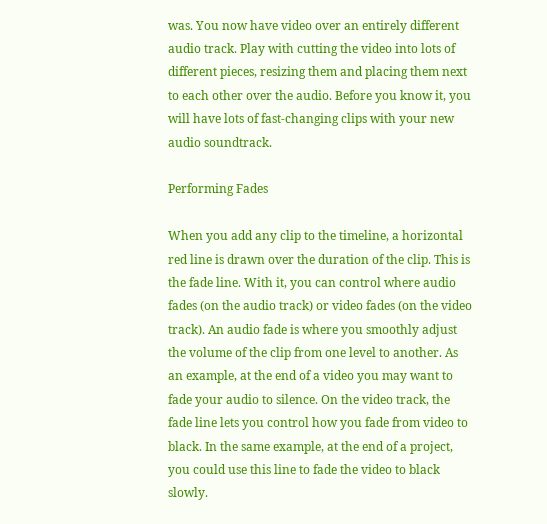was. You now have video over an entirely different audio track. Play with cutting the video into lots of different pieces, resizing them and placing them next to each other over the audio. Before you know it, you will have lots of fast-changing clips with your new audio soundtrack.

Performing Fades

When you add any clip to the timeline, a horizontal red line is drawn over the duration of the clip. This is the fade line. With it, you can control where audio fades (on the audio track) or video fades (on the video track). An audio fade is where you smoothly adjust the volume of the clip from one level to another. As an example, at the end of a video you may want to fade your audio to silence. On the video track, the fade line lets you control how you fade from video to black. In the same example, at the end of a project, you could use this line to fade the video to black slowly.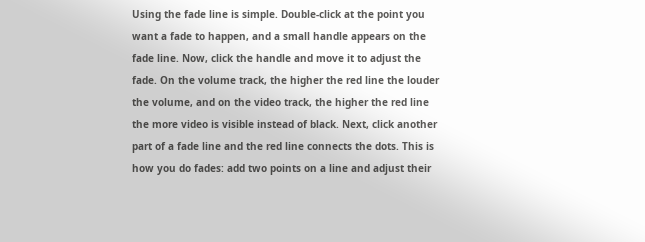Using the fade line is simple. Double-click at the point you want a fade to happen, and a small handle appears on the fade line. Now, click the handle and move it to adjust the fade. On the volume track, the higher the red line the louder the volume, and on the video track, the higher the red line the more video is visible instead of black. Next, click another part of a fade line and the red line connects the dots. This is how you do fades: add two points on a line and adjust their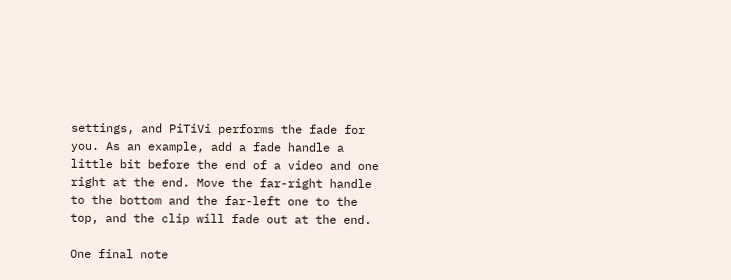settings, and PiTiVi performs the fade for you. As an example, add a fade handle a little bit before the end of a video and one right at the end. Move the far-right handle to the bottom and the far-left one to the top, and the clip will fade out at the end.

One final note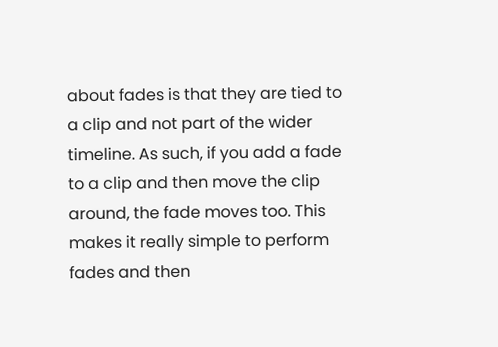about fades is that they are tied to a clip and not part of the wider timeline. As such, if you add a fade to a clip and then move the clip around, the fade moves too. This makes it really simple to perform fades and then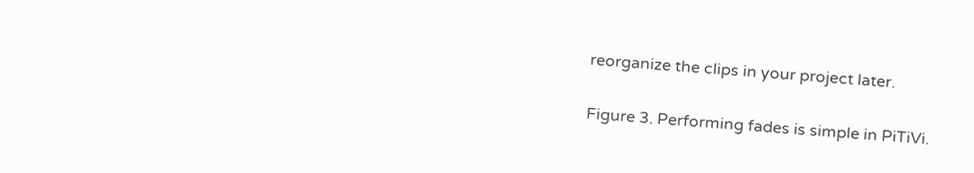reorganize the clips in your project later.

Figure 3. Performing fades is simple in PiTiVi.